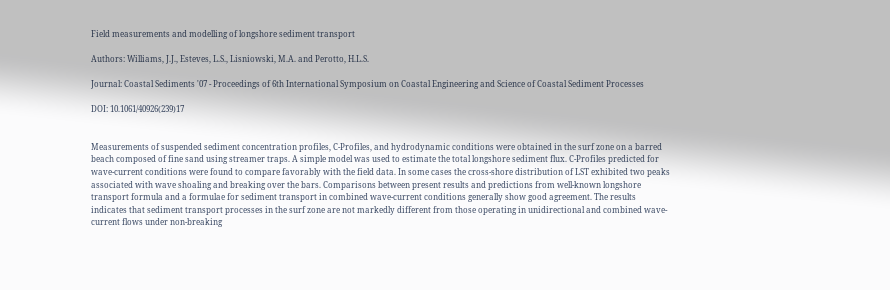Field measurements and modelling of longshore sediment transport

Authors: Williams, J.J., Esteves, L.S., Lisniowski, M.A. and Perotto, H.L.S.

Journal: Coastal Sediments '07 - Proceedings of 6th International Symposium on Coastal Engineering and Science of Coastal Sediment Processes

DOI: 10.1061/40926(239)17


Measurements of suspended sediment concentration profiles, C-Profiles, and hydrodynamic conditions were obtained in the surf zone on a barred beach composed of fine sand using streamer traps. A simple model was used to estimate the total longshore sediment flux. C-Profiles predicted for wave-current conditions were found to compare favorably with the field data. In some cases the cross-shore distribution of LST exhibited two peaks associated with wave shoaling and breaking over the bars. Comparisons between present results and predictions from well-known longshore transport formula and a formulae for sediment transport in combined wave-current conditions generally show good agreement. The results indicates that sediment transport processes in the surf zone are not markedly different from those operating in unidirectional and combined wave-current flows under non-breaking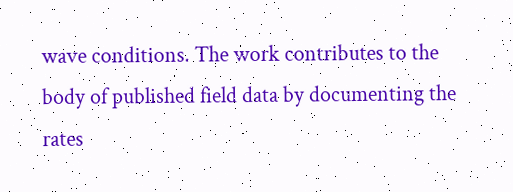wave conditions. The work contributes to the body of published field data by documenting the rates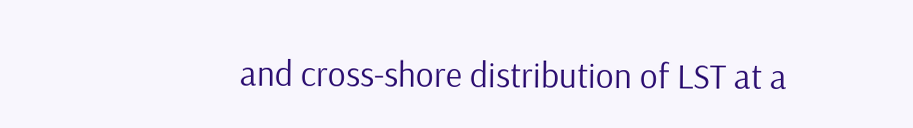and cross-shore distribution of LST at a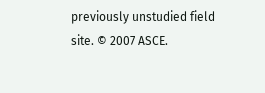previously unstudied field site. © 2007 ASCE.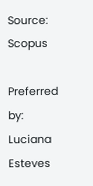Source: Scopus

Preferred by: Luciana Esteves